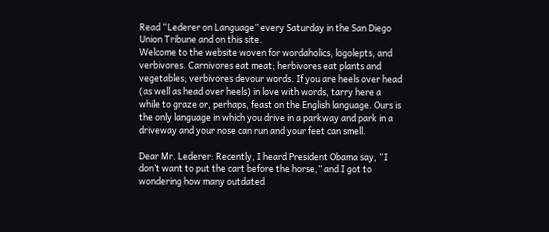Read “Lederer on Language” every Saturday in the San Diego Union Tribune and on this site.
Welcome to the website woven for wordaholics, logolepts, and verbivores. Carnivores eat meat; herbivores eat plants and vegetables; verbivores devour words. If you are heels over head (as well as head over heels) in love with words, tarry here a while to graze or, perhaps, feast on the English language. Ours is the only language in which you drive in a parkway and park in a driveway and your nose can run and your feet can smell.

Dear Mr. Lederer: Recently, I heard President Obama say, “I don’t want to put the cart before the horse,” and I got to wondering how many outdated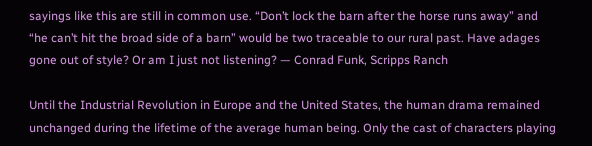sayings like this are still in common use. “Don’t lock the barn after the horse runs away” and “he can’t hit the broad side of a barn” would be two traceable to our rural past. Have adages gone out of style? Or am I just not listening? — Conrad Funk, Scripps Ranch

Until the Industrial Revolution in Europe and the United States, the human drama remained unchanged during the lifetime of the average human being. Only the cast of characters playing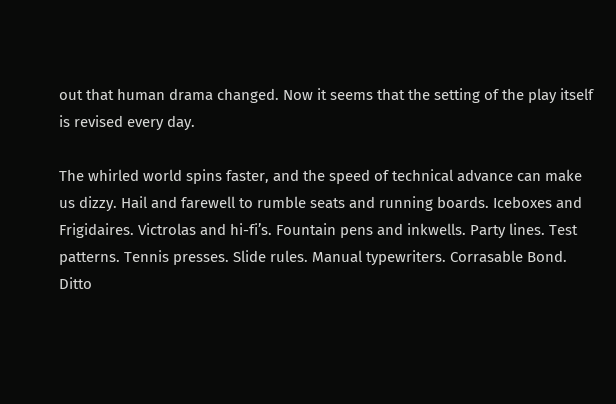out that human drama changed. Now it seems that the setting of the play itself is revised every day.

The whirled world spins faster, and the speed of technical advance can make us dizzy. Hail and farewell to rumble seats and running boards. Iceboxes and Frigidaires. Victrolas and hi-fi’s. Fountain pens and inkwells. Party lines. Test patterns. Tennis presses. Slide rules. Manual typewriters. Corrasable Bond. Ditto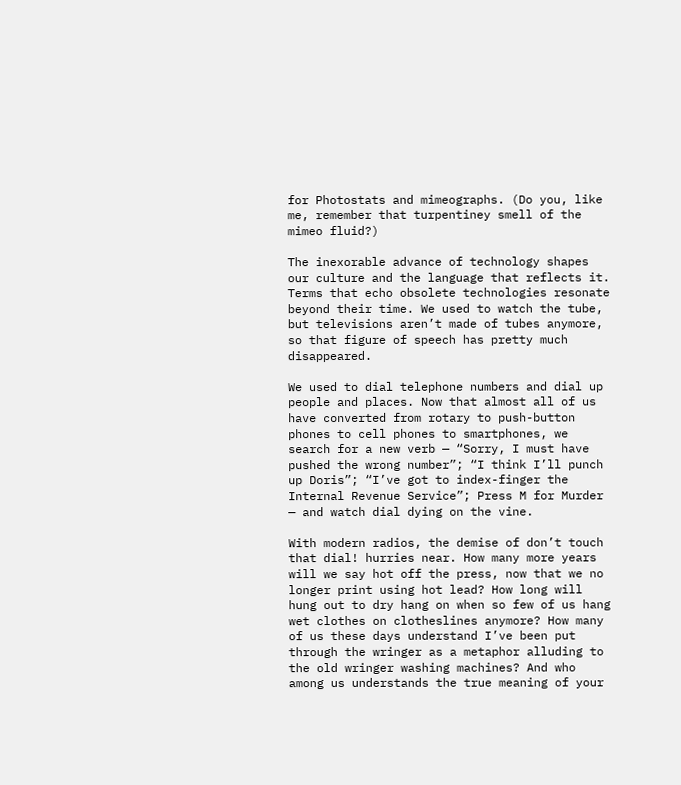for Photostats and mimeographs. (Do you, like me, remember that turpentiney smell of the mimeo fluid?)

The inexorable advance of technology shapes our culture and the language that reflects it. Terms that echo obsolete technologies resonate beyond their time. We used to watch the tube, but televisions aren’t made of tubes anymore, so that figure of speech has pretty much disappeared.

We used to dial telephone numbers and dial up people and places. Now that almost all of us have converted from rotary to push-button phones to cell phones to smartphones, we search for a new verb — “Sorry, I must have pushed the wrong number”; “I think I’ll punch up Doris”; “I’ve got to index-finger the Internal Revenue Service”; Press M for Murder — and watch dial dying on the vine.

With modern radios, the demise of don’t touch that dial! hurries near. How many more years will we say hot off the press, now that we no longer print using hot lead? How long will hung out to dry hang on when so few of us hang wet clothes on clotheslines anymore? How many of us these days understand I’ve been put through the wringer as a metaphor alluding to the old wringer washing machines? And who among us understands the true meaning of your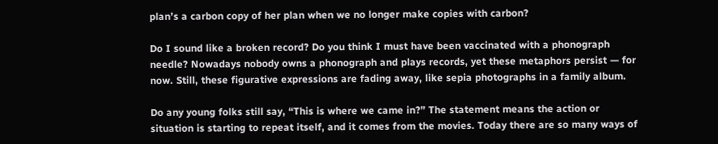plan’s a carbon copy of her plan when we no longer make copies with carbon?

Do I sound like a broken record? Do you think I must have been vaccinated with a phonograph needle? Nowadays nobody owns a phonograph and plays records, yet these metaphors persist — for now. Still, these figurative expressions are fading away, like sepia photographs in a family album.

Do any young folks still say, “This is where we came in?” The statement means the action or situation is starting to repeat itself, and it comes from the movies. Today there are so many ways of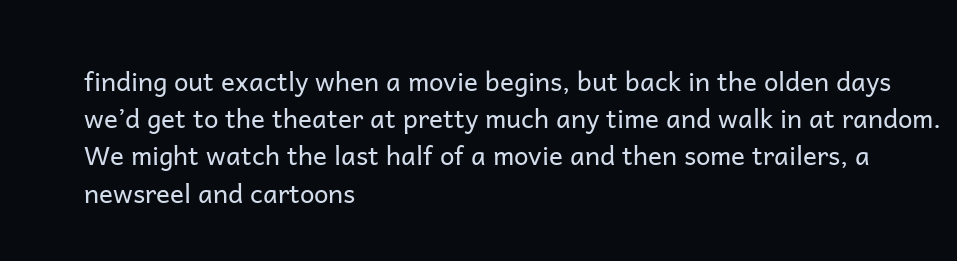finding out exactly when a movie begins, but back in the olden days we’d get to the theater at pretty much any time and walk in at random. We might watch the last half of a movie and then some trailers, a newsreel and cartoons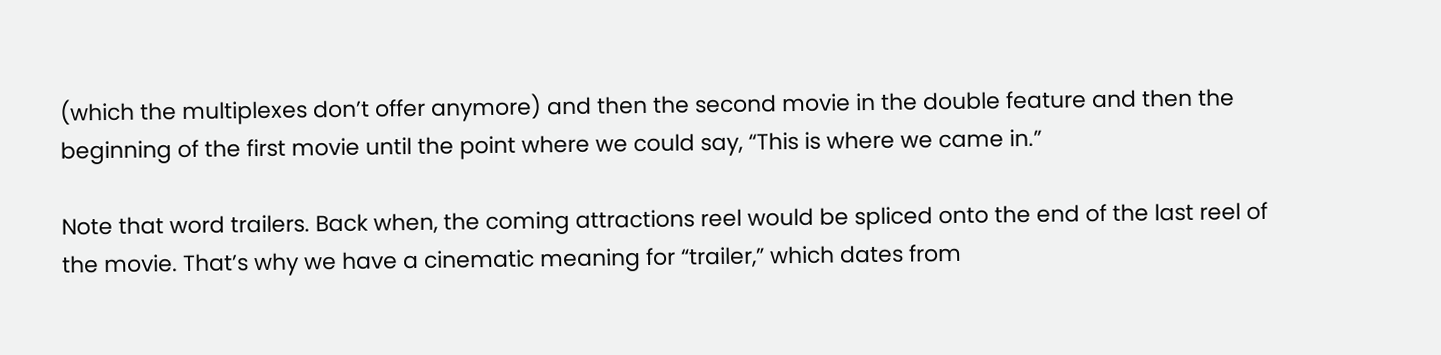(which the multiplexes don’t offer anymore) and then the second movie in the double feature and then the beginning of the first movie until the point where we could say, “This is where we came in.”

Note that word trailers. Back when, the coming attractions reel would be spliced onto the end of the last reel of the movie. That’s why we have a cinematic meaning for “trailer,” which dates from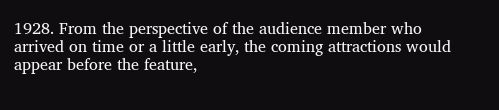1928. From the perspective of the audience member who arrived on time or a little early, the coming attractions would appear before the feature,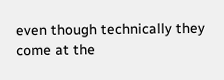even though technically they come at the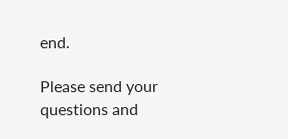end.

Please send your questions and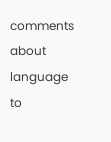comments about language to